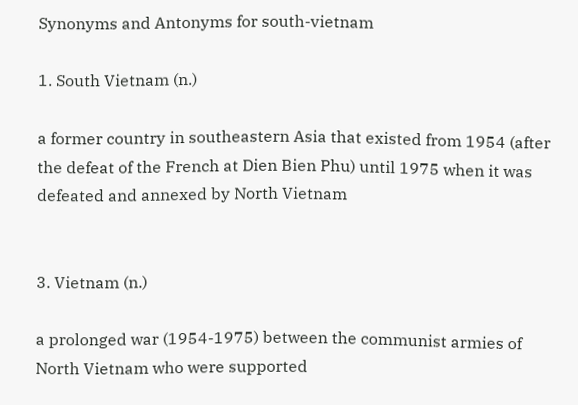Synonyms and Antonyms for south-vietnam

1. South Vietnam (n.)

a former country in southeastern Asia that existed from 1954 (after the defeat of the French at Dien Bien Phu) until 1975 when it was defeated and annexed by North Vietnam


3. Vietnam (n.)

a prolonged war (1954-1975) between the communist armies of North Vietnam who were supported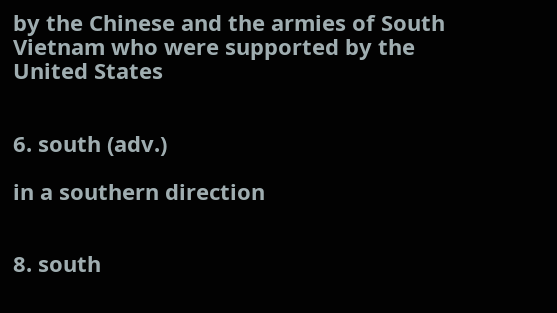by the Chinese and the armies of South Vietnam who were supported by the United States


6. south (adv.)

in a southern direction


8. south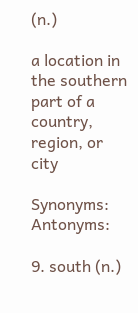(n.)

a location in the southern part of a country, region, or city

Synonyms: Antonyms:

9. south (n.)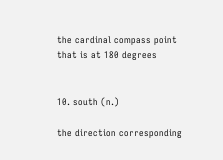the cardinal compass point that is at 180 degrees


10. south (n.)

the direction corresponding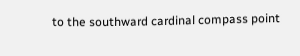to the southward cardinal compass point